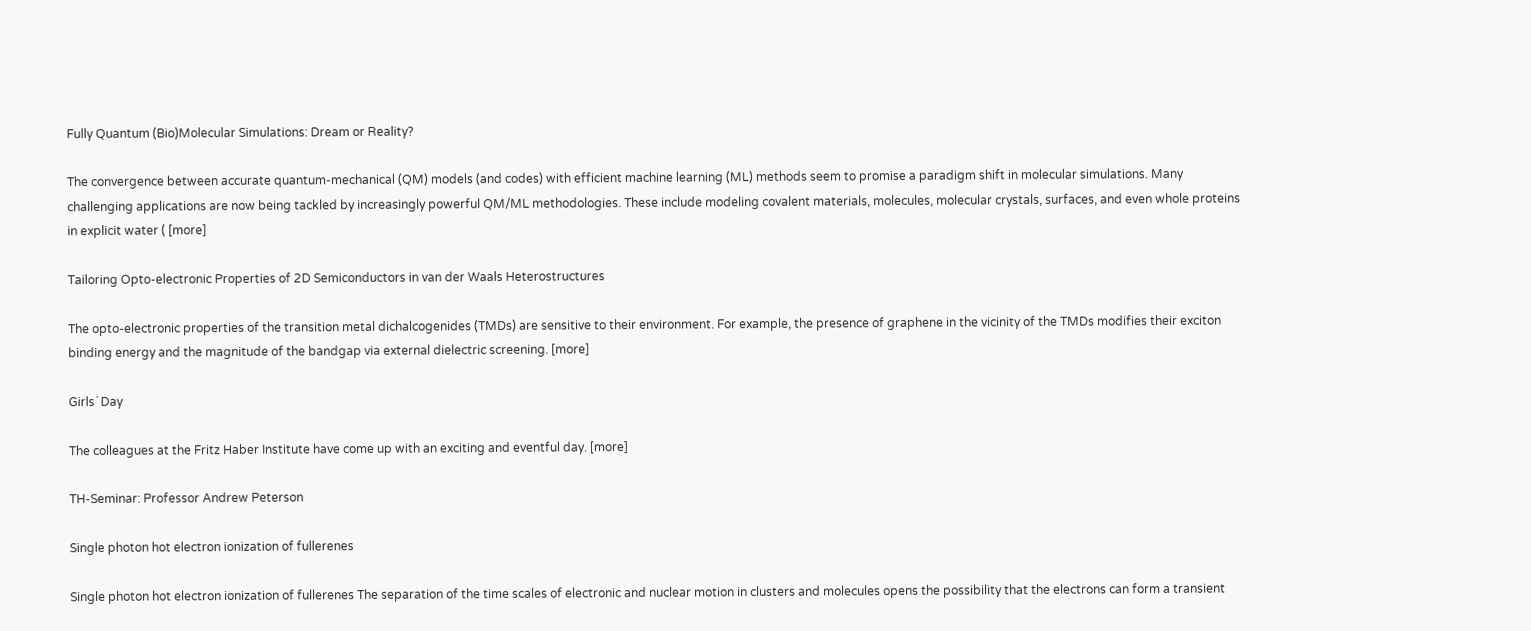Fully Quantum (Bio)Molecular Simulations: Dream or Reality?

The convergence between accurate quantum-mechanical (QM) models (and codes) with efficient machine learning (ML) methods seem to promise a paradigm shift in molecular simulations. Many challenging applications are now being tackled by increasingly powerful QM/ML methodologies. These include modeling covalent materials, molecules, molecular crystals, surfaces, and even whole proteins in explicit water ( [more]

Tailoring Opto-electronic Properties of 2D Semiconductors in van der Waals Heterostructures

The opto-electronic properties of the transition metal dichalcogenides (TMDs) are sensitive to their environment. For example, the presence of graphene in the vicinity of the TMDs modifies their exciton binding energy and the magnitude of the bandgap via external dielectric screening. [more]

Girls´ Day

The colleagues at the Fritz Haber Institute have come up with an exciting and eventful day. [more]

TH-Seminar: Professor Andrew Peterson

Single photon hot electron ionization of fullerenes

Single photon hot electron ionization of fullerenes The separation of the time scales of electronic and nuclear motion in clusters and molecules opens the possibility that the electrons can form a transient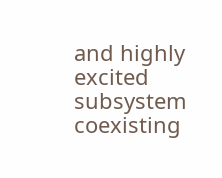and highly excited subsystem coexisting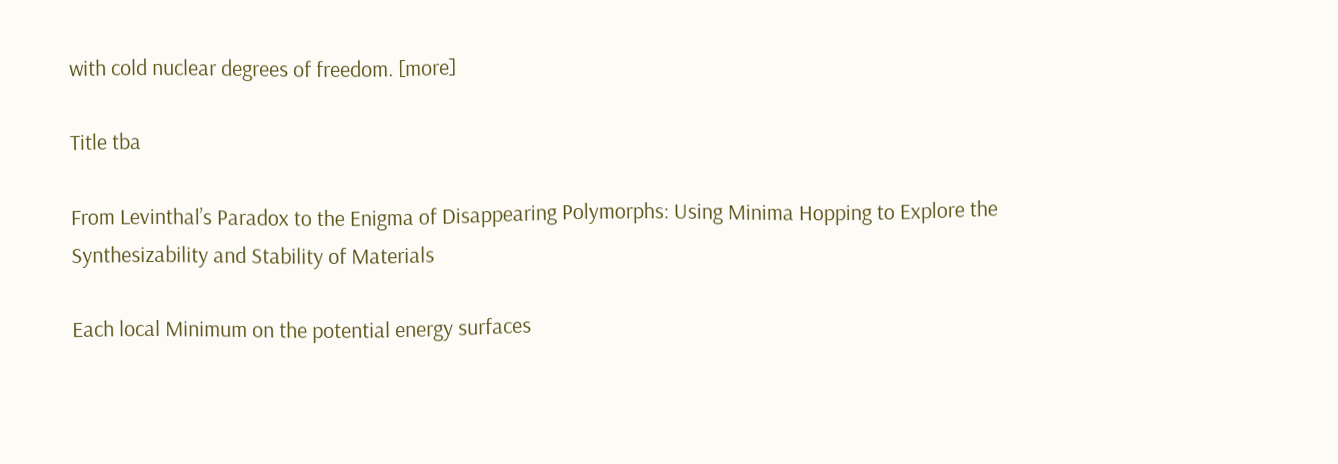with cold nuclear degrees of freedom. [more]

Title tba

From Levinthal’s Paradox to the Enigma of Disappearing Polymorphs: Using Minima Hopping to Explore the Synthesizability and Stability of Materials

Each local Minimum on the potential energy surfaces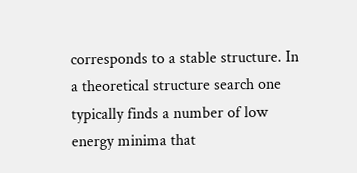corresponds to a stable structure. In a theoretical structure search one typically finds a number of low energy minima that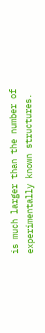is much larger than the number of experimentally known structures.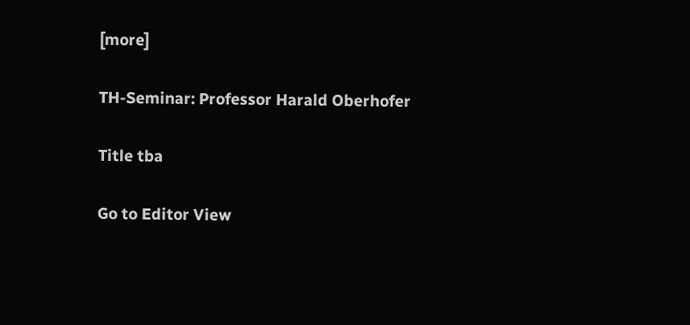[more]

TH-Seminar: Professor Harald Oberhofer

Title tba

Go to Editor View